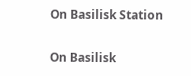On Basilisk Station

On Basilisk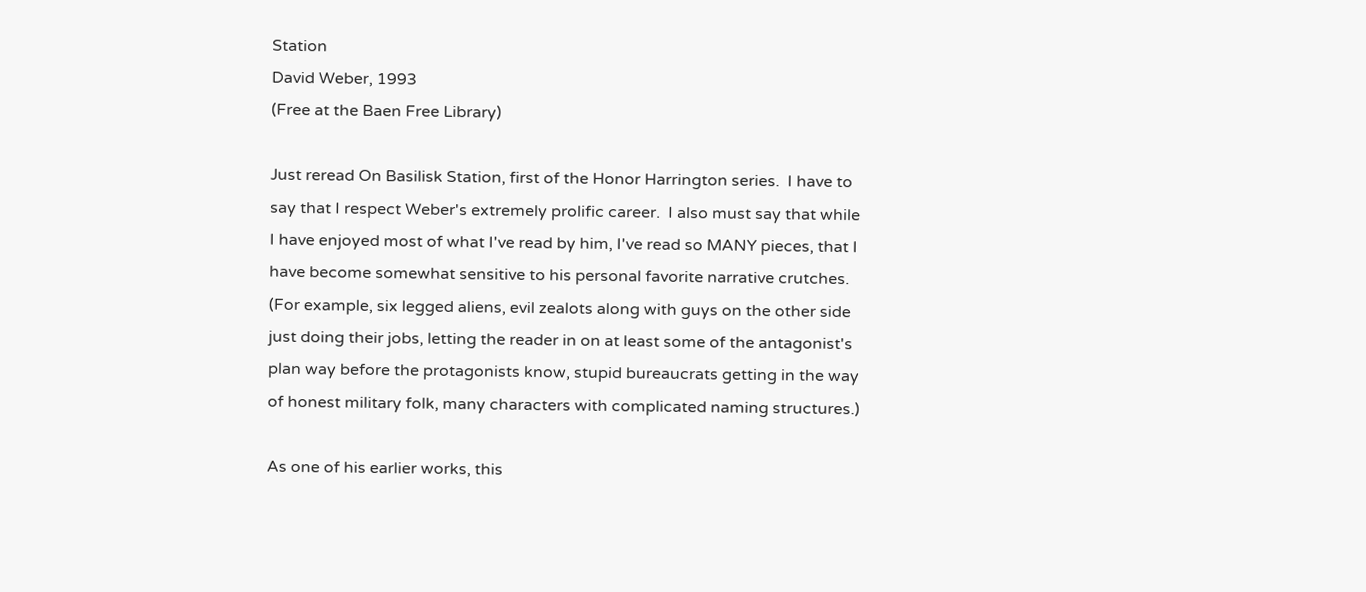Station
David Weber, 1993
(Free at the Baen Free Library)

Just reread On Basilisk Station, first of the Honor Harrington series.  I have to say that I respect Weber's extremely prolific career.  I also must say that while I have enjoyed most of what I've read by him, I've read so MANY pieces, that I have become somewhat sensitive to his personal favorite narrative crutches.  (For example, six legged aliens, evil zealots along with guys on the other side just doing their jobs, letting the reader in on at least some of the antagonist's plan way before the protagonists know, stupid bureaucrats getting in the way of honest military folk, many characters with complicated naming structures.)

As one of his earlier works, this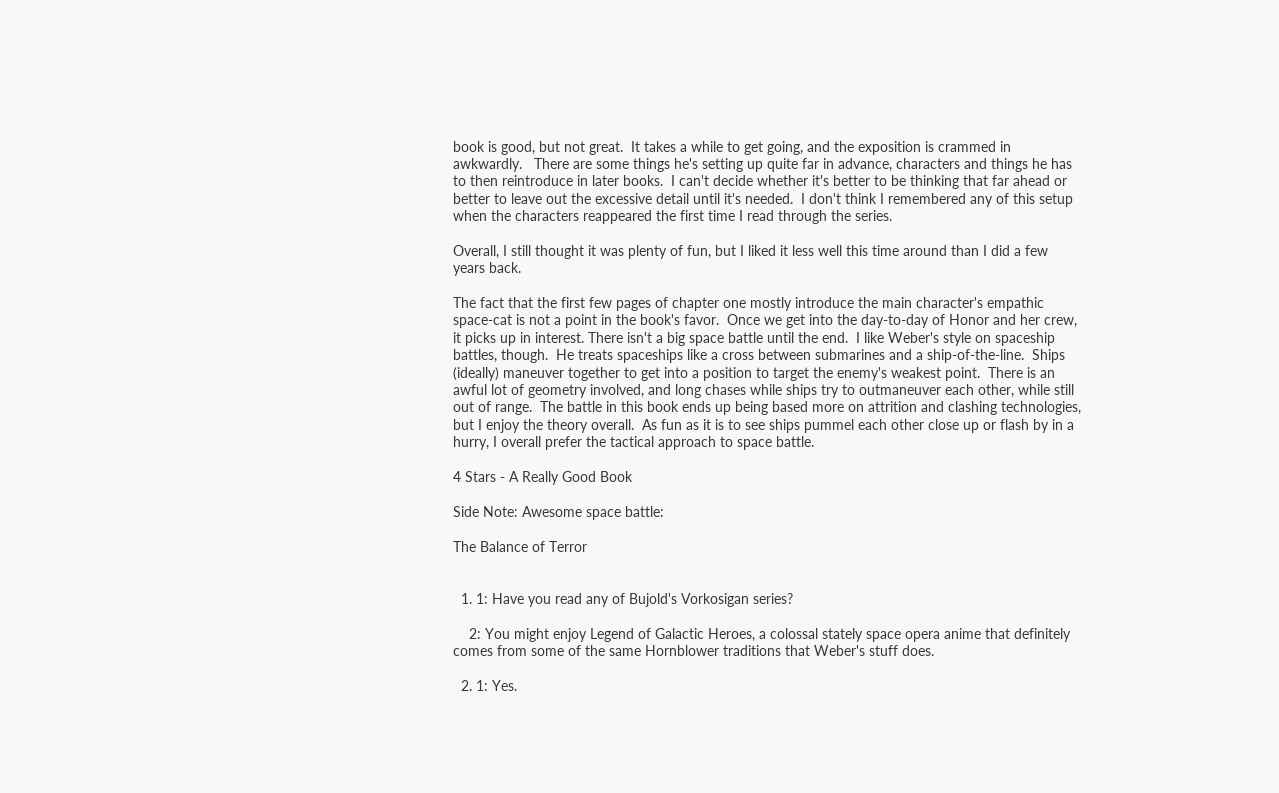book is good, but not great.  It takes a while to get going, and the exposition is crammed in awkwardly.   There are some things he's setting up quite far in advance, characters and things he has to then reintroduce in later books.  I can't decide whether it's better to be thinking that far ahead or better to leave out the excessive detail until it's needed.  I don't think I remembered any of this setup when the characters reappeared the first time I read through the series.

Overall, I still thought it was plenty of fun, but I liked it less well this time around than I did a few years back.

The fact that the first few pages of chapter one mostly introduce the main character's empathic space-cat is not a point in the book's favor.  Once we get into the day-to-day of Honor and her crew, it picks up in interest. There isn't a big space battle until the end.  I like Weber's style on spaceship battles, though.  He treats spaceships like a cross between submarines and a ship-of-the-line.  Ships (ideally) maneuver together to get into a position to target the enemy's weakest point.  There is an awful lot of geometry involved, and long chases while ships try to outmaneuver each other, while still out of range.  The battle in this book ends up being based more on attrition and clashing technologies, but I enjoy the theory overall.  As fun as it is to see ships pummel each other close up or flash by in a hurry, I overall prefer the tactical approach to space battle.

4 Stars - A Really Good Book

Side Note: Awesome space battle:

The Balance of Terror


  1. 1: Have you read any of Bujold's Vorkosigan series?

    2: You might enjoy Legend of Galactic Heroes, a colossal stately space opera anime that definitely comes from some of the same Hornblower traditions that Weber's stuff does.

  2. 1: Yes.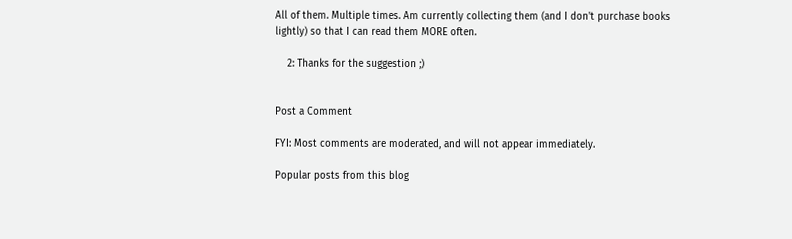All of them. Multiple times. Am currently collecting them (and I don't purchase books lightly) so that I can read them MORE often.

    2: Thanks for the suggestion ;)


Post a Comment

FYI: Most comments are moderated, and will not appear immediately.

Popular posts from this blog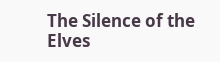The Silence of the Elves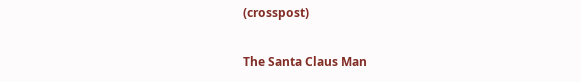(crosspost)

The Santa Claus Man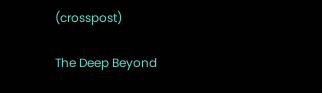(crosspost)

The Deep Beyond